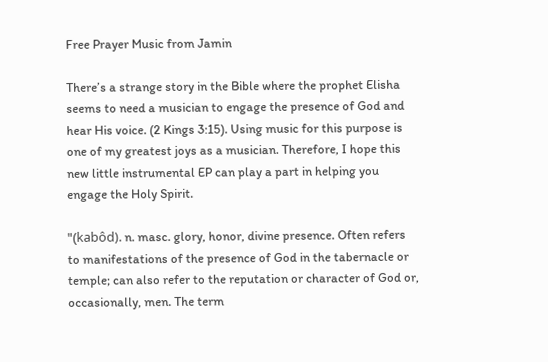Free Prayer Music from Jamin

There’s a strange story in the Bible where the prophet Elisha seems to need a musician to engage the presence of God and hear His voice. (2 Kings 3:15). Using music for this purpose is one of my greatest joys as a musician. Therefore, I hope this new little instrumental EP can play a part in helping you engage the Holy Spirit.

"(kabôd). n. masc. glory, honor, divine presence. Often refers to manifestations of the presence of God in the tabernacle or temple; can also refer to the reputation or character of God or, occasionally, men. The term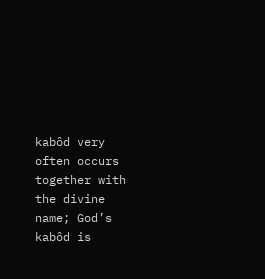kabôd very often occurs together with the divine name; God’s kabôd is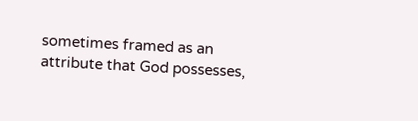sometimes framed as an attribute that God possesses,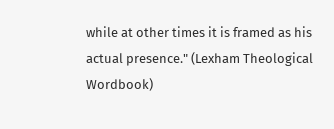while at other times it is framed as his actual presence." (Lexham Theological Wordbook)